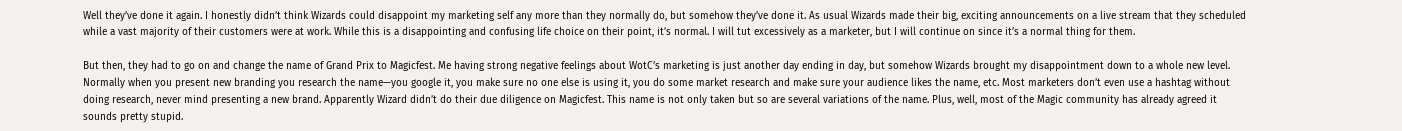Well they’ve done it again. I honestly didn’t think Wizards could disappoint my marketing self any more than they normally do, but somehow they’ve done it. As usual Wizards made their big, exciting announcements on a live stream that they scheduled while a vast majority of their customers were at work. While this is a disappointing and confusing life choice on their point, it’s normal. I will tut excessively as a marketer, but I will continue on since it’s a normal thing for them.

But then, they had to go on and change the name of Grand Prix to Magicfest. Me having strong negative feelings about WotC’s marketing is just another day ending in day, but somehow Wizards brought my disappointment down to a whole new level. Normally when you present new branding you research the name—you google it, you make sure no one else is using it, you do some market research and make sure your audience likes the name, etc. Most marketers don’t even use a hashtag without doing research, never mind presenting a new brand. Apparently Wizard didn’t do their due diligence on Magicfest. This name is not only taken but so are several variations of the name. Plus, well, most of the Magic community has already agreed it sounds pretty stupid.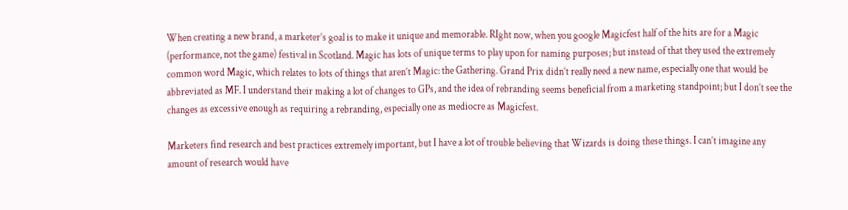When creating a new brand, a marketer’s goal is to make it unique and memorable. RIght now, when you google Magicfest half of the hits are for a Magic (performance, not the game) festival in Scotland. Magic has lots of unique terms to play upon for naming purposes; but instead of that they used the extremely common word Magic, which relates to lots of things that aren’t Magic: the Gathering. Grand Prix didn’t really need a new name, especially one that would be abbreviated as MF. I understand their making a lot of changes to GPs, and the idea of rebranding seems beneficial from a marketing standpoint; but I don’t see the changes as excessive enough as requiring a rebranding, especially one as mediocre as Magicfest.

Marketers find research and best practices extremely important, but I have a lot of trouble believing that Wizards is doing these things. I can’t imagine any amount of research would have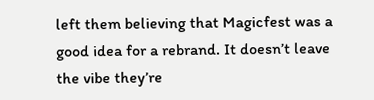left them believing that Magicfest was a good idea for a rebrand. It doesn’t leave the vibe they’re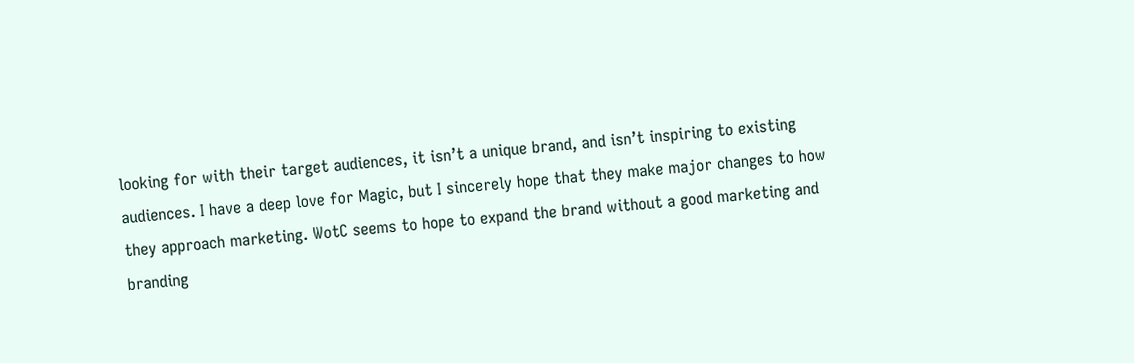looking for with their target audiences, it isn’t a unique brand, and isn’t inspiring to existing audiences. I have a deep love for Magic, but I sincerely hope that they make major changes to how they approach marketing. WotC seems to hope to expand the brand without a good marketing and branding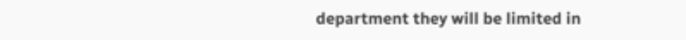department they will be limited in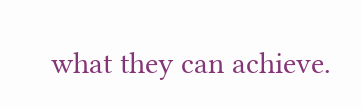what they can achieve.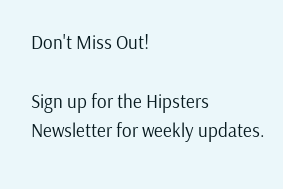Don't Miss Out!

Sign up for the Hipsters Newsletter for weekly updates.